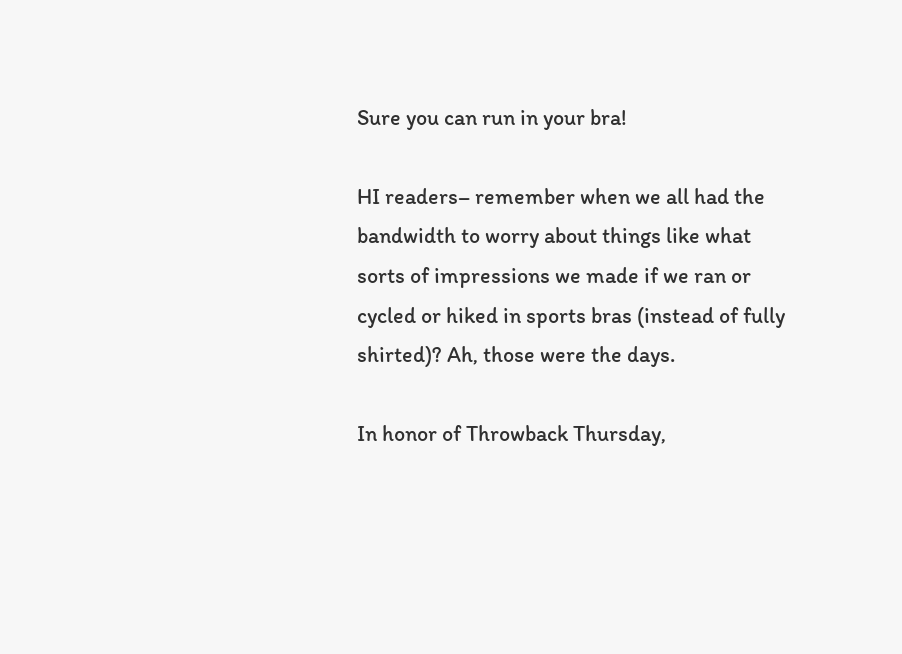Sure you can run in your bra!

HI readers– remember when we all had the bandwidth to worry about things like what sorts of impressions we made if we ran or cycled or hiked in sports bras (instead of fully shirted)? Ah, those were the days.

In honor of Throwback Thursday,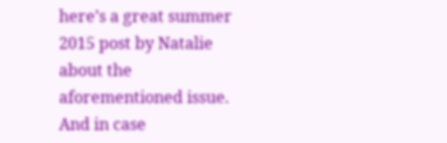here’s a great summer 2015 post by Natalie about the aforementioned issue. And in case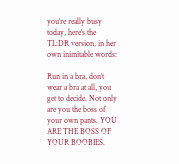you’re really busy today, here’s the TL:DR version, in her own inimitable words:

Run in a bra, don’t wear a bra at all, you get to decide. Not only are you the boss of your own pants. YOU ARE THE BOSS OF YOUR BOOBIES.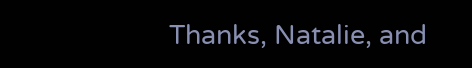Thanks, Natalie, and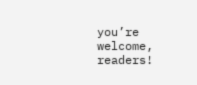you’re welcome, readers!